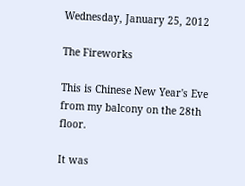Wednesday, January 25, 2012

The Fireworks

This is Chinese New Year's Eve from my balcony on the 28th floor.

It was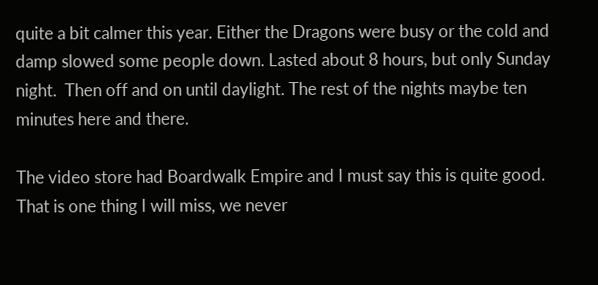quite a bit calmer this year. Either the Dragons were busy or the cold and damp slowed some people down. Lasted about 8 hours, but only Sunday night.  Then off and on until daylight. The rest of the nights maybe ten minutes here and there.

The video store had Boardwalk Empire and I must say this is quite good. That is one thing I will miss, we never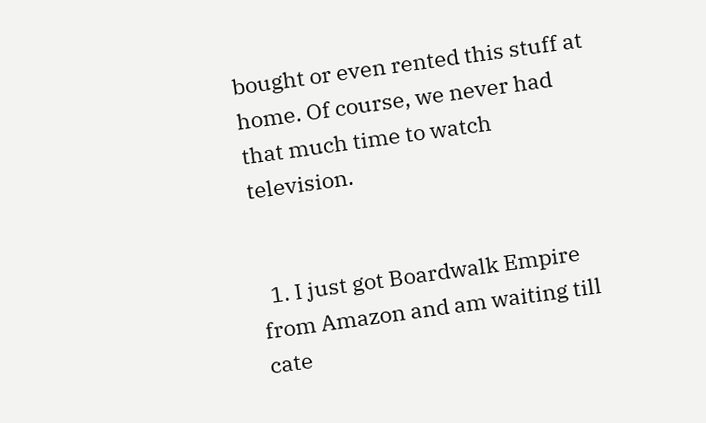bought or even rented this stuff at home. Of course, we never had that much time to watch television.


  1. I just got Boardwalk Empire from Amazon and am waiting till cate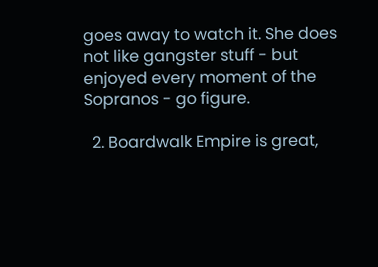goes away to watch it. She does not like gangster stuff - but enjoyed every moment of the Sopranos - go figure.

  2. Boardwalk Empire is great,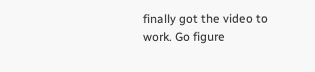finally got the video to work. Go figure